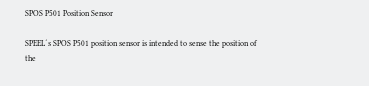SPOS P501 Position Sensor

SPEEL´s SPOS P501 position sensor is intended to sense the position of the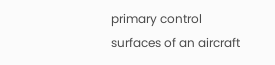primary control surfaces of an aircraft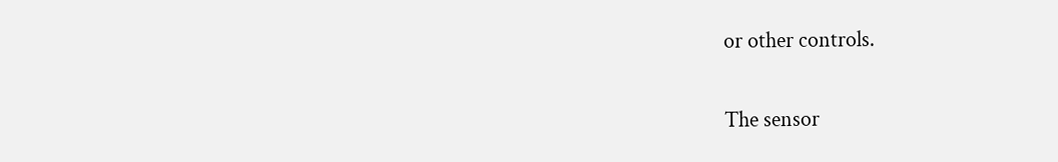or other controls.

The sensor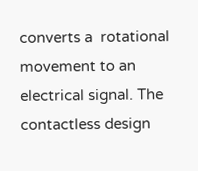converts a  rotational movement to an electrical signal. The contactless design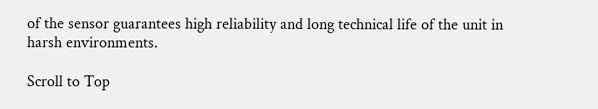of the sensor guarantees high reliability and long technical life of the unit in harsh environments.

Scroll to Top